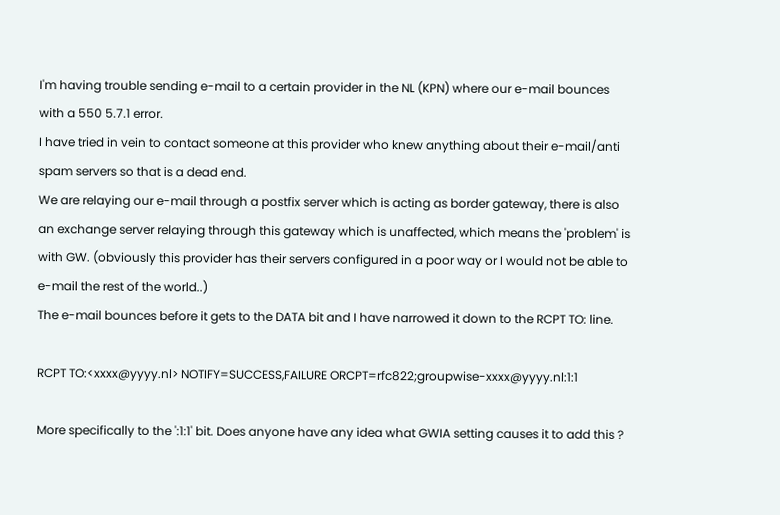I'm having trouble sending e-mail to a certain provider in the NL (KPN) where our e-mail bounces with a 550 5.7.1 error.
I have tried in vein to contact someone at this provider who knew anything about their e-mail/anti spam servers so that is a dead end.
We are relaying our e-mail through a postfix server which is acting as border gateway, there is also an exchange server relaying through this gateway which is unaffected, which means the 'problem' is with GW. (obviously this provider has their servers configured in a poor way or I would not be able to e-mail the rest of the world..)
The e-mail bounces before it gets to the DATA bit and I have narrowed it down to the RCPT TO: line.

RCPT TO:<xxxx@yyyy.nl> NOTIFY=SUCCESS,FAILURE ORCPT=rfc822;groupwise-xxxx@yyyy.nl:1:1

More specifically to the ':1:1' bit. Does anyone have any idea what GWIA setting causes it to add this ?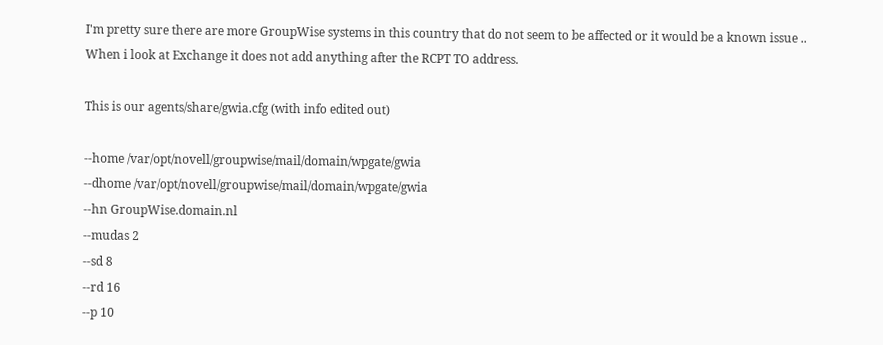I'm pretty sure there are more GroupWise systems in this country that do not seem to be affected or it would be a known issue .. When i look at Exchange it does not add anything after the RCPT TO address.

This is our agents/share/gwia.cfg (with info edited out)

--home /var/opt/novell/groupwise/mail/domain/wpgate/gwia
--dhome /var/opt/novell/groupwise/mail/domain/wpgate/gwia
--hn GroupWise.domain.nl
--mudas 2
--sd 8
--rd 16
--p 10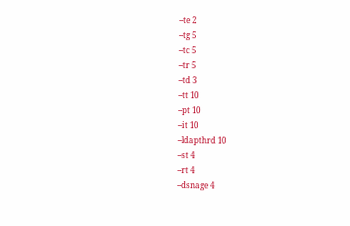--te 2
--tg 5
--tc 5
--tr 5
--td 3
--tt 10
--pt 10
--it 10
--ldapthrd 10
--st 4
--rt 4
--dsnage 4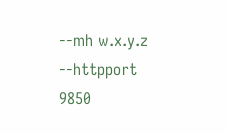--mh w.x.y.z
--httpport 9850